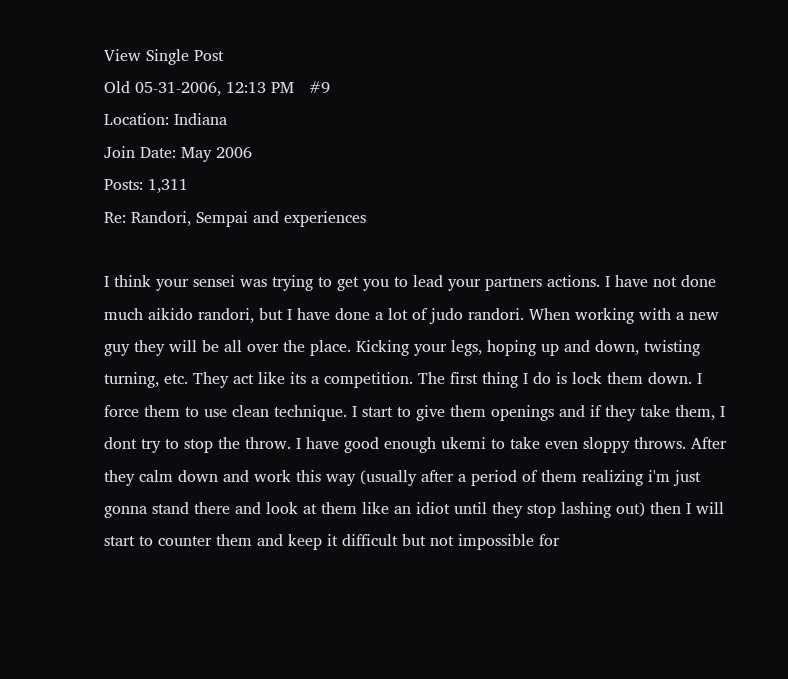View Single Post
Old 05-31-2006, 12:13 PM   #9
Location: Indiana
Join Date: May 2006
Posts: 1,311
Re: Randori, Sempai and experiences

I think your sensei was trying to get you to lead your partners actions. I have not done much aikido randori, but I have done a lot of judo randori. When working with a new guy they will be all over the place. Kicking your legs, hoping up and down, twisting turning, etc. They act like its a competition. The first thing I do is lock them down. I force them to use clean technique. I start to give them openings and if they take them, I dont try to stop the throw. I have good enough ukemi to take even sloppy throws. After they calm down and work this way (usually after a period of them realizing i'm just gonna stand there and look at them like an idiot until they stop lashing out) then I will start to counter them and keep it difficult but not impossible for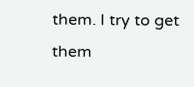them. I try to get them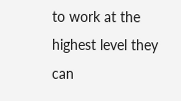to work at the highest level they can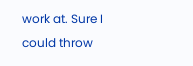work at. Sure I could throw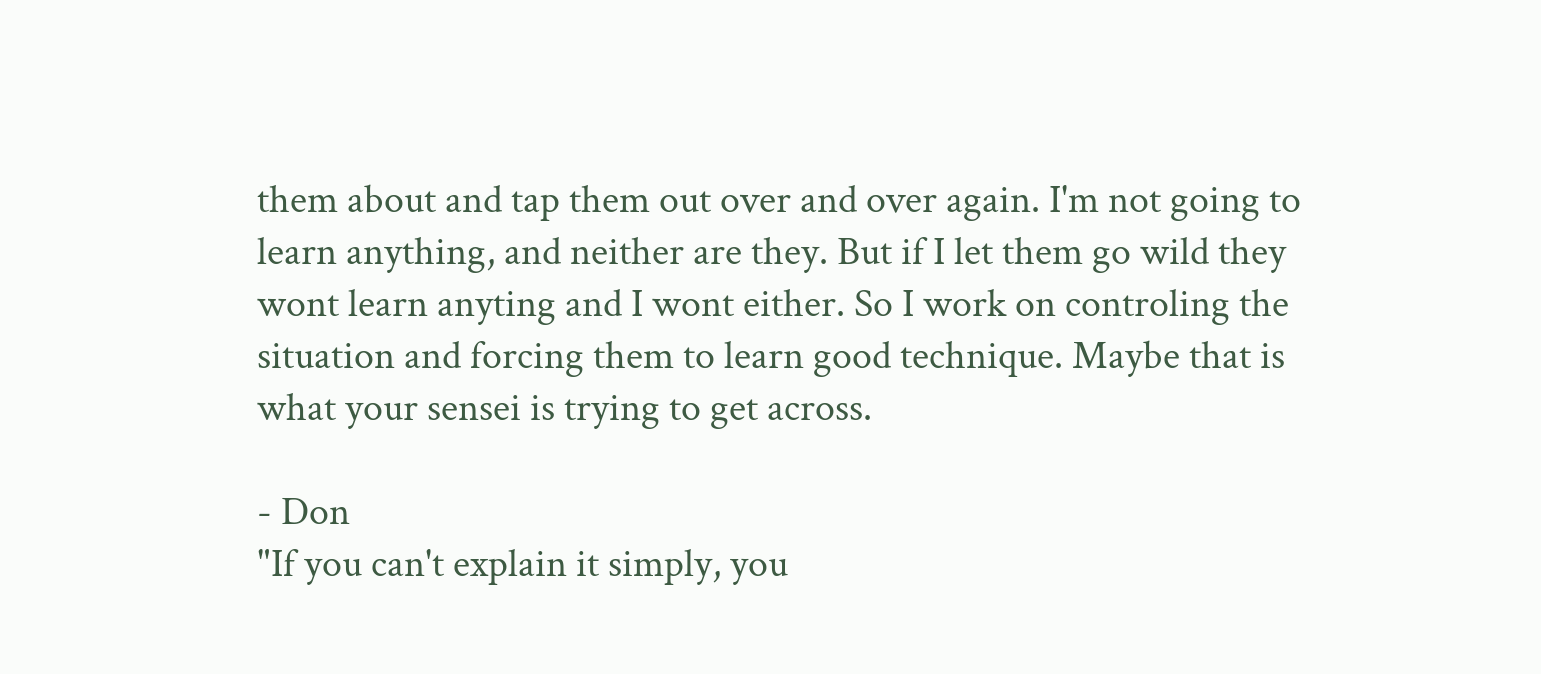them about and tap them out over and over again. I'm not going to learn anything, and neither are they. But if I let them go wild they wont learn anyting and I wont either. So I work on controling the situation and forcing them to learn good technique. Maybe that is what your sensei is trying to get across.

- Don
"If you can't explain it simply, you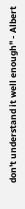don't understand it well enough" - Albert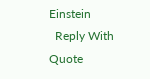Einstein
  Reply With Quote